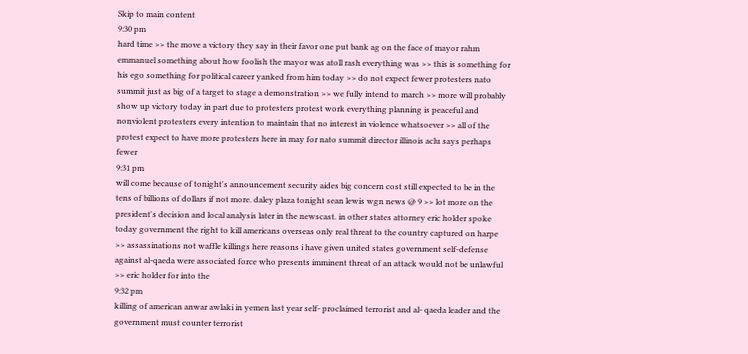Skip to main content
9:30 pm
hard time >> the move a victory they say in their favor one put bank ag on the face of mayor rahm emmanuel something about how foolish the mayor was atoll rash everything was >> this is something for his ego something for political career yanked from him today >> do not expect fewer protesters nato summit just as big of a target to stage a demonstration >> we fully intend to march >> more will probably show up victory today in part due to protesters protest work everything planning is peaceful and nonviolent protesters every intention to maintain that no interest in violence whatsoever >> all of the protest expect to have more protesters here in may for nato summit director illinois aclu says perhaps fewer
9:31 pm
will come because of tonight's announcement security aides big concern cost still expected to be in the tens of billions of dollars if not more. daley plaza tonight sean lewis wgn news @ 9 >> lot more on the president's decision and local analysis later in the newscast. in other states attorney eric holder spoke today government the right to kill americans overseas only real threat to the country captured on harpe >> assassinations not waffle killings here reasons i have given united states government self-defense against al-qaeda were associated force who presents imminent threat of an attack would not be unlawful >> eric holder for into the
9:32 pm
killing of american anwar awlaki in yemen last year self- proclaimed terrorist and al- qaeda leader and the government must counter terrorist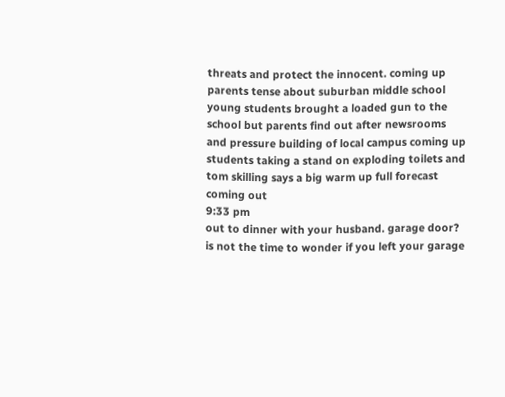threats and protect the innocent. coming up parents tense about suburban middle school young students brought a loaded gun to the school but parents find out after newsrooms and pressure building of local campus coming up students taking a stand on exploding toilets and tom skilling says a big warm up full forecast coming out
9:33 pm
out to dinner with your husband. garage door? is not the time to wonder if you left your garage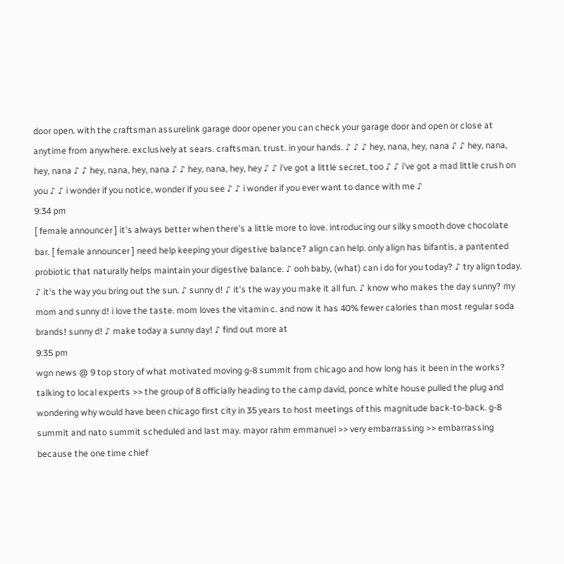door open. with the craftsman assurelink garage door opener you can check your garage door and open or close at anytime from anywhere. exclusively at sears. craftsman. trust. in your hands. ♪ ♪ ♪ hey, nana, hey, nana ♪ ♪ hey, nana, hey, nana ♪ ♪ hey, nana, hey, nana ♪ ♪ hey, nana, hey, hey ♪ ♪ i've got a little secret, too ♪ ♪ i've got a mad little crush on you ♪ ♪ i wonder if you notice, wonder if you see ♪ ♪ i wonder if you ever want to dance with me ♪
9:34 pm
[ female announcer ] it's always better when there's a little more to love. introducing our silky smooth dove chocolate bar. [ female announcer ] need help keeping your digestive balance? align can help. only align has bifantis, a pantented probiotic that naturally helps maintain your digestive balance. ♪ ooh baby, (what) can i do for you today? ♪ try align today. ♪ it's the way you bring out the sun. ♪ sunny d! ♪ it's the way you make it all fun. ♪ know who makes the day sunny? my mom and sunny d! i love the taste. mom loves the vitamin c. and now it has 40% fewer calories than most regular soda brands! sunny d! ♪ make today a sunny day! ♪ find out more at
9:35 pm
wgn news @ 9 top story of what motivated moving g-8 summit from chicago and how long has it been in the works? talking to local experts >> the group of 8 officially heading to the camp david, ponce white house pulled the plug and wondering why would have been chicago first city in 35 years to host meetings of this magnitude back-to-back. g-8 summit and nato summit scheduled and last may. mayor rahm emmanuel >> very embarrassing >> embarrassing because the one time chief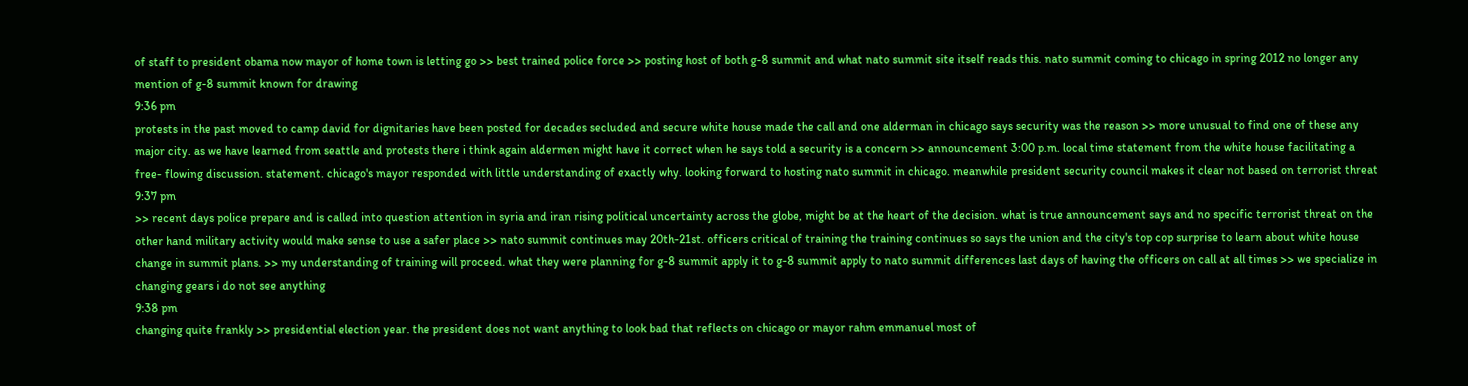of staff to president obama now mayor of home town is letting go >> best trained police force >> posting host of both g-8 summit and what nato summit site itself reads this. nato summit coming to chicago in spring 2012 no longer any mention of g-8 summit known for drawing
9:36 pm
protests in the past moved to camp david for dignitaries have been posted for decades secluded and secure white house made the call and one alderman in chicago says security was the reason >> more unusual to find one of these any major city. as we have learned from seattle and protests there i think again aldermen might have it correct when he says told a security is a concern >> announcement 3:00 p.m. local time statement from the white house facilitating a free- flowing discussion. statement. chicago's mayor responded with little understanding of exactly why. looking forward to hosting nato summit in chicago. meanwhile president security council makes it clear not based on terrorist threat
9:37 pm
>> recent days police prepare and is called into question attention in syria and iran rising political uncertainty across the globe, might be at the heart of the decision. what is true announcement says and no specific terrorist threat on the other hand military activity would make sense to use a safer place >> nato summit continues may 20th-21st. officers critical of training the training continues so says the union and the city's top cop surprise to learn about white house change in summit plans. >> my understanding of training will proceed. what they were planning for g-8 summit apply it to g-8 summit apply to nato summit differences last days of having the officers on call at all times >> we specialize in changing gears i do not see anything
9:38 pm
changing quite frankly >> presidential election year. the president does not want anything to look bad that reflects on chicago or mayor rahm emmanuel most of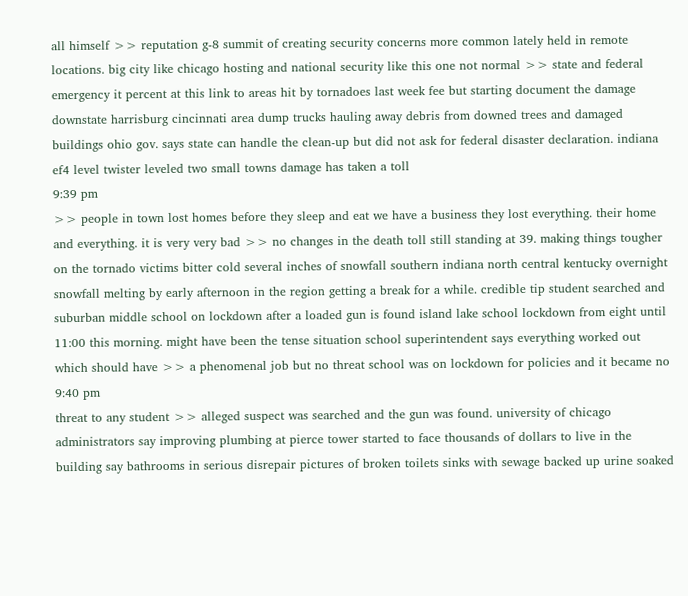all himself >> reputation g-8 summit of creating security concerns more common lately held in remote locations. big city like chicago hosting and national security like this one not normal >> state and federal emergency it percent at this link to areas hit by tornadoes last week fee but starting document the damage downstate harrisburg cincinnati area dump trucks hauling away debris from downed trees and damaged buildings ohio gov. says state can handle the clean-up but did not ask for federal disaster declaration. indiana ef4 level twister leveled two small towns damage has taken a toll
9:39 pm
>> people in town lost homes before they sleep and eat we have a business they lost everything. their home and everything. it is very very bad >> no changes in the death toll still standing at 39. making things tougher on the tornado victims bitter cold several inches of snowfall southern indiana north central kentucky overnight snowfall melting by early afternoon in the region getting a break for a while. credible tip student searched and suburban middle school on lockdown after a loaded gun is found island lake school lockdown from eight until 11:00 this morning. might have been the tense situation school superintendent says everything worked out which should have >> a phenomenal job but no threat school was on lockdown for policies and it became no
9:40 pm
threat to any student >> alleged suspect was searched and the gun was found. university of chicago administrators say improving plumbing at pierce tower started to face thousands of dollars to live in the building say bathrooms in serious disrepair pictures of broken toilets sinks with sewage backed up urine soaked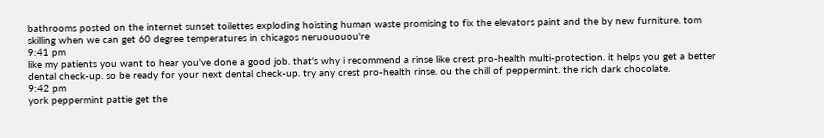bathrooms posted on the internet sunset toilettes exploding hoisting human waste promising to fix the elevators paint and the by new furniture. tom skilling when we can get 60 degree temperatures in chicagos neruououou're
9:41 pm
like my patients you want to hear you've done a good job. that's why i recommend a rinse like crest pro-health multi-protection. it helps you get a better dental check-up. so be ready for your next dental check-up. try any crest pro-health rinse. ou the chill of peppermint. the rich dark chocolate.
9:42 pm
york peppermint pattie get the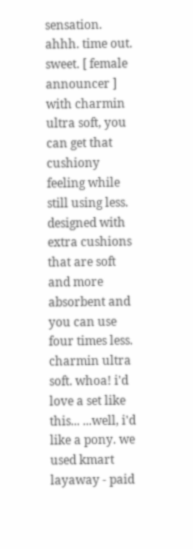sensation. ahhh. time out. sweet. [ female announcer ] with charmin ultra soft, you can get that cushiony feeling while still using less. designed with extra cushions that are soft and more absorbent and you can use four times less. charmin ultra soft. whoa! i'd love a set like this... ...well, i'd like a pony. we used kmart layaway - paid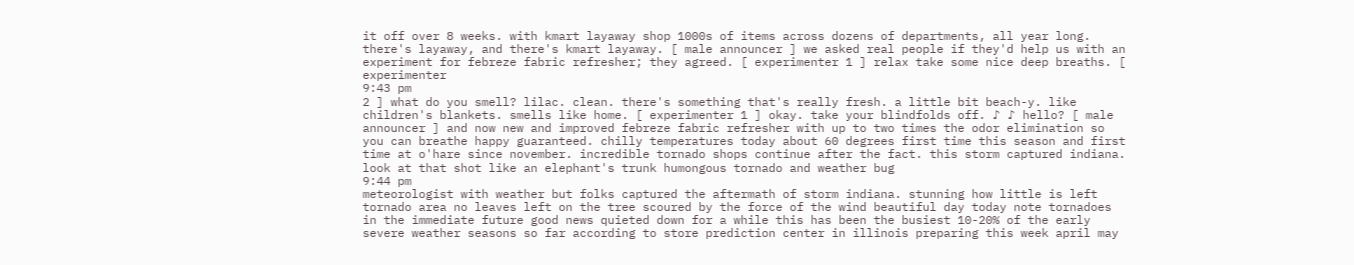it off over 8 weeks. with kmart layaway shop 1000s of items across dozens of departments, all year long. there's layaway, and there's kmart layaway. [ male announcer ] we asked real people if they'd help us with an experiment for febreze fabric refresher; they agreed. [ experimenter 1 ] relax take some nice deep breaths. [ experimenter
9:43 pm
2 ] what do you smell? lilac. clean. there's something that's really fresh. a little bit beach-y. like children's blankets. smells like home. [ experimenter 1 ] okay. take your blindfolds off. ♪ ♪ hello? [ male announcer ] and now new and improved febreze fabric refresher with up to two times the odor elimination so you can breathe happy guaranteed. chilly temperatures today about 60 degrees first time this season and first time at o'hare since november. incredible tornado shops continue after the fact. this storm captured indiana. look at that shot like an elephant's trunk humongous tornado and weather bug
9:44 pm
meteorologist with weather but folks captured the aftermath of storm indiana. stunning how little is left tornado area no leaves left on the tree scoured by the force of the wind beautiful day today note tornadoes in the immediate future good news quieted down for a while this has been the busiest 10-20% of the early severe weather seasons so far according to store prediction center in illinois preparing this week april may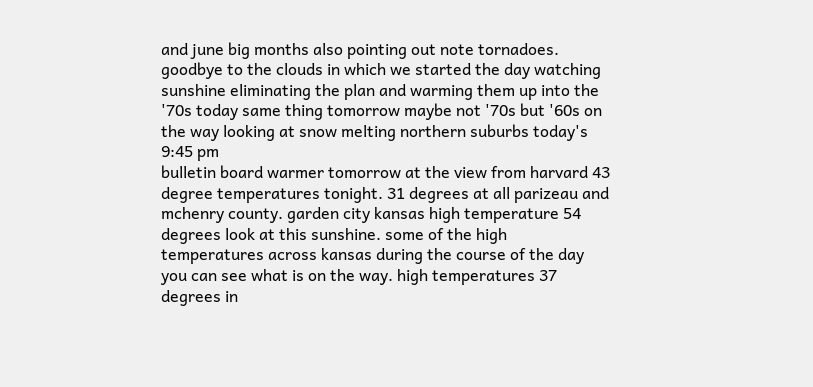and june big months also pointing out note tornadoes. goodbye to the clouds in which we started the day watching sunshine eliminating the plan and warming them up into the '70s today same thing tomorrow maybe not '70s but '60s on the way looking at snow melting northern suburbs today's
9:45 pm
bulletin board warmer tomorrow at the view from harvard 43 degree temperatures tonight. 31 degrees at all parizeau and mchenry county. garden city kansas high temperature 54 degrees look at this sunshine. some of the high temperatures across kansas during the course of the day you can see what is on the way. high temperatures 37 degrees in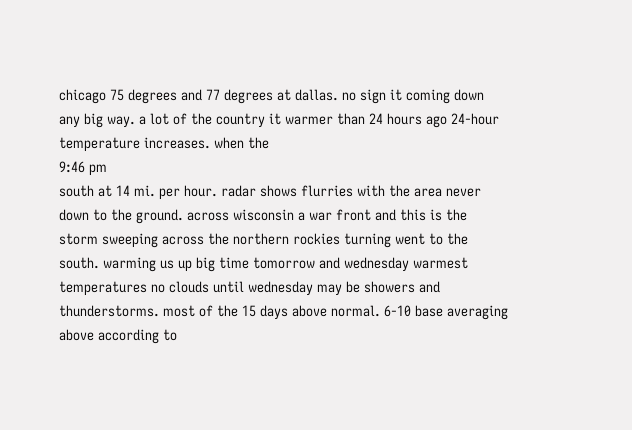chicago 75 degrees and 77 degrees at dallas. no sign it coming down any big way. a lot of the country it warmer than 24 hours ago 24-hour temperature increases. when the
9:46 pm
south at 14 mi. per hour. radar shows flurries with the area never down to the ground. across wisconsin a war front and this is the storm sweeping across the northern rockies turning went to the south. warming us up big time tomorrow and wednesday warmest temperatures no clouds until wednesday may be showers and thunderstorms. most of the 15 days above normal. 6-10 base averaging above according to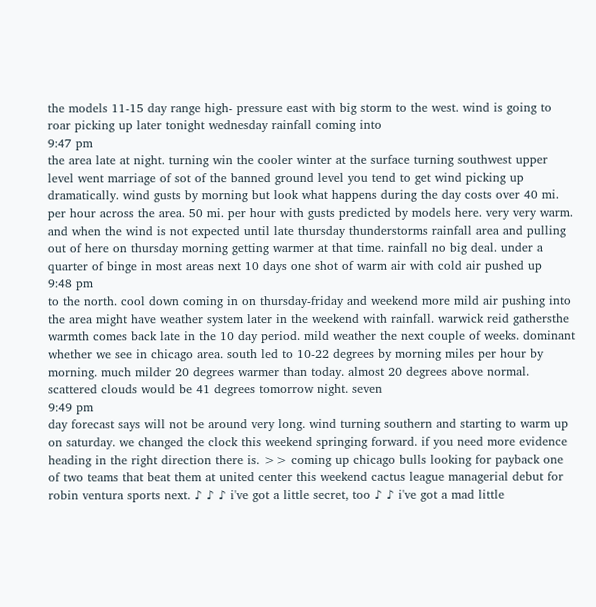the models 11-15 day range high- pressure east with big storm to the west. wind is going to roar picking up later tonight wednesday rainfall coming into
9:47 pm
the area late at night. turning win the cooler winter at the surface turning southwest upper level went marriage of sot of the banned ground level you tend to get wind picking up dramatically. wind gusts by morning but look what happens during the day costs over 40 mi. per hour across the area. 50 mi. per hour with gusts predicted by models here. very very warm. and when the wind is not expected until late thursday thunderstorms rainfall area and pulling out of here on thursday morning getting warmer at that time. rainfall no big deal. under a quarter of binge in most areas next 10 days one shot of warm air with cold air pushed up
9:48 pm
to the north. cool down coming in on thursday-friday and weekend more mild air pushing into the area might have weather system later in the weekend with rainfall. warwick reid gathersthe warmth comes back late in the 10 day period. mild weather the next couple of weeks. dominant whether we see in chicago area. south led to 10-22 degrees by morning miles per hour by morning. much milder 20 degrees warmer than today. almost 20 degrees above normal. scattered clouds would be 41 degrees tomorrow night. seven
9:49 pm
day forecast says will not be around very long. wind turning southern and starting to warm up on saturday. we changed the clock this weekend springing forward. if you need more evidence heading in the right direction there is. >> coming up chicago bulls looking for payback one of two teams that beat them at united center this weekend cactus league managerial debut for robin ventura sports next. ♪ ♪ ♪ i've got a little secret, too ♪ ♪ i've got a mad little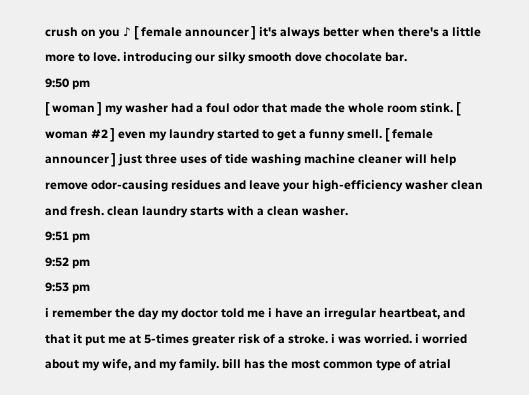crush on you ♪ [ female announcer ] it's always better when there's a little more to love. introducing our silky smooth dove chocolate bar.
9:50 pm
[ woman ] my washer had a foul odor that made the whole room stink. [ woman #2 ] even my laundry started to get a funny smell. [ female announcer ] just three uses of tide washing machine cleaner will help remove odor-causing residues and leave your high-efficiency washer clean and fresh. clean laundry starts with a clean washer.
9:51 pm
9:52 pm
9:53 pm
i remember the day my doctor told me i have an irregular heartbeat, and that it put me at 5-times greater risk of a stroke. i was worried. i worried about my wife, and my family. bill has the most common type of atrial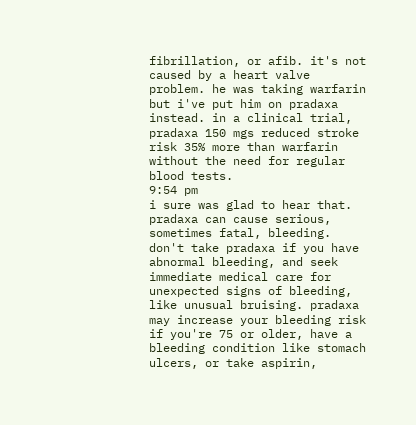fibrillation, or afib. it's not caused by a heart valve problem. he was taking warfarin but i've put him on pradaxa instead. in a clinical trial, pradaxa 150 mgs reduced stroke risk 35% more than warfarin without the need for regular blood tests.
9:54 pm
i sure was glad to hear that. pradaxa can cause serious, sometimes fatal, bleeding. don't take pradaxa if you have abnormal bleeding, and seek immediate medical care for unexpected signs of bleeding, like unusual bruising. pradaxa may increase your bleeding risk if you're 75 or older, have a bleeding condition like stomach ulcers, or take aspirin,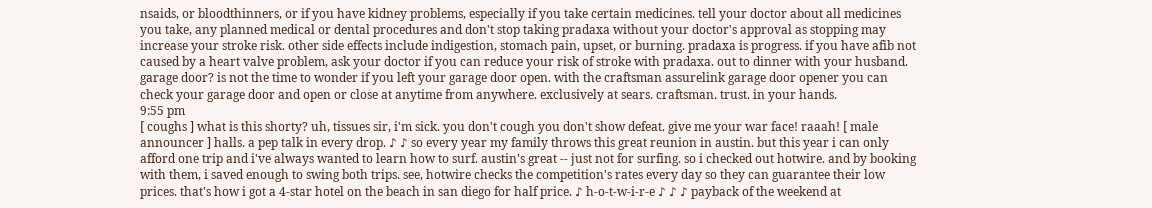nsaids, or bloodthinners, or if you have kidney problems, especially if you take certain medicines. tell your doctor about all medicines you take, any planned medical or dental procedures and don't stop taking pradaxa without your doctor's approval as stopping may increase your stroke risk. other side effects include indigestion, stomach pain, upset, or burning. pradaxa is progress. if you have afib not caused by a heart valve problem, ask your doctor if you can reduce your risk of stroke with pradaxa. out to dinner with your husband. garage door? is not the time to wonder if you left your garage door open. with the craftsman assurelink garage door opener you can check your garage door and open or close at anytime from anywhere. exclusively at sears. craftsman. trust. in your hands.
9:55 pm
[ coughs ] what is this shorty? uh, tissues sir, i'm sick. you don't cough you don't show defeat. give me your war face! raaah! [ male announcer ] halls. a pep talk in every drop. ♪ ♪ so every year my family throws this great reunion in austin. but this year i can only afford one trip and i've always wanted to learn how to surf. austin's great -- just not for surfing. so i checked out hotwire. and by booking with them, i saved enough to swing both trips. see, hotwire checks the competition's rates every day so they can guarantee their low prices. that's how i got a 4-star hotel on the beach in san diego for half price. ♪ h-o-t-w-i-r-e ♪ ♪ ♪ payback of the weekend at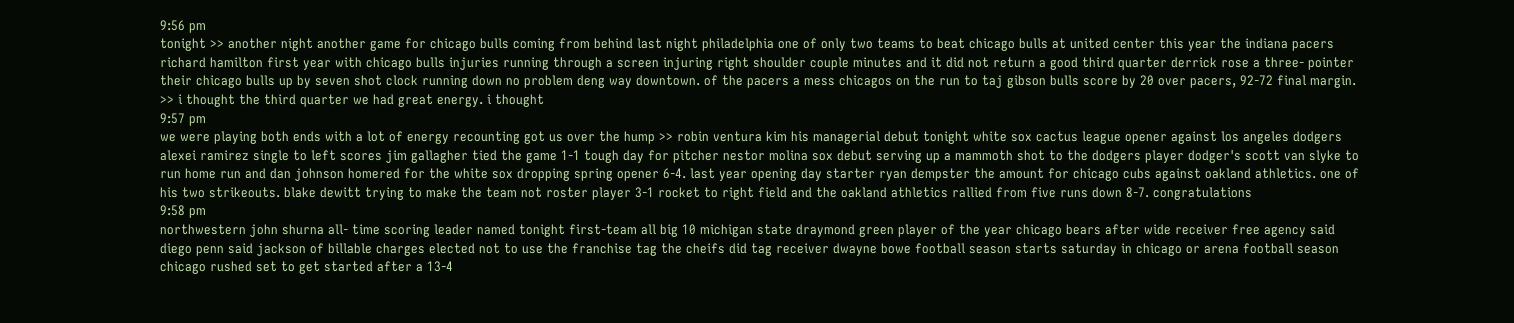9:56 pm
tonight >> another night another game for chicago bulls coming from behind last night philadelphia one of only two teams to beat chicago bulls at united center this year the indiana pacers richard hamilton first year with chicago bulls injuries running through a screen injuring right shoulder couple minutes and it did not return a good third quarter derrick rose a three- pointer their chicago bulls up by seven shot clock running down no problem deng way downtown. of the pacers a mess chicagos on the run to taj gibson bulls score by 20 over pacers, 92-72 final margin. >> i thought the third quarter we had great energy. i thought
9:57 pm
we were playing both ends with a lot of energy recounting got us over the hump >> robin ventura kim his managerial debut tonight white sox cactus league opener against los angeles dodgers alexei ramirez single to left scores jim gallagher tied the game 1-1 tough day for pitcher nestor molina sox debut serving up a mammoth shot to the dodgers player dodger's scott van slyke to run home run and dan johnson homered for the white sox dropping spring opener 6-4. last year opening day starter ryan dempster the amount for chicago cubs against oakland athletics. one of his two strikeouts. blake dewitt trying to make the team not roster player 3-1 rocket to right field and the oakland athletics rallied from five runs down 8-7. congratulations
9:58 pm
northwestern john shurna all- time scoring leader named tonight first-team all big 10 michigan state draymond green player of the year chicago bears after wide receiver free agency said diego penn said jackson of billable charges elected not to use the franchise tag the cheifs did tag receiver dwayne bowe football season starts saturday in chicago or arena football season chicago rushed set to get started after a 13-4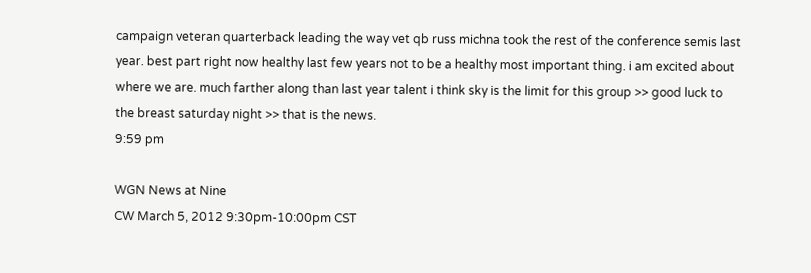campaign veteran quarterback leading the way vet qb russ michna took the rest of the conference semis last year. best part right now healthy last few years not to be a healthy most important thing. i am excited about where we are. much farther along than last year talent i think sky is the limit for this group >> good luck to the breast saturday night >> that is the news.
9:59 pm

WGN News at Nine
CW March 5, 2012 9:30pm-10:00pm CST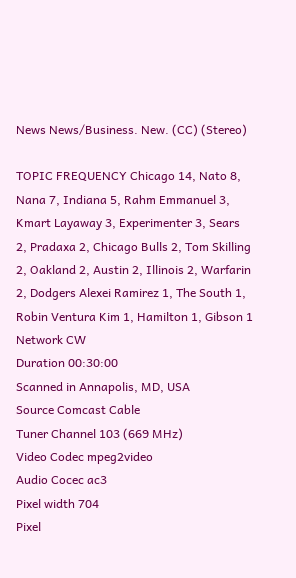News News/Business. New. (CC) (Stereo)

TOPIC FREQUENCY Chicago 14, Nato 8, Nana 7, Indiana 5, Rahm Emmanuel 3, Kmart Layaway 3, Experimenter 3, Sears 2, Pradaxa 2, Chicago Bulls 2, Tom Skilling 2, Oakland 2, Austin 2, Illinois 2, Warfarin 2, Dodgers Alexei Ramirez 1, The South 1, Robin Ventura Kim 1, Hamilton 1, Gibson 1
Network CW
Duration 00:30:00
Scanned in Annapolis, MD, USA
Source Comcast Cable
Tuner Channel 103 (669 MHz)
Video Codec mpeg2video
Audio Cocec ac3
Pixel width 704
Pixel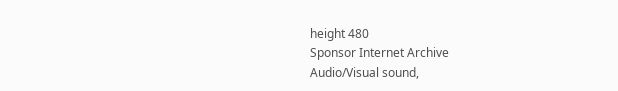height 480
Sponsor Internet Archive
Audio/Visual sound,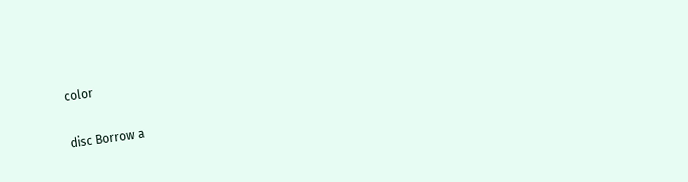color

disc Borrow a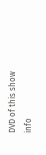DVD of this show
info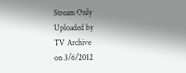Stream Only
Uploaded by
TV Archive
on 3/6/2012